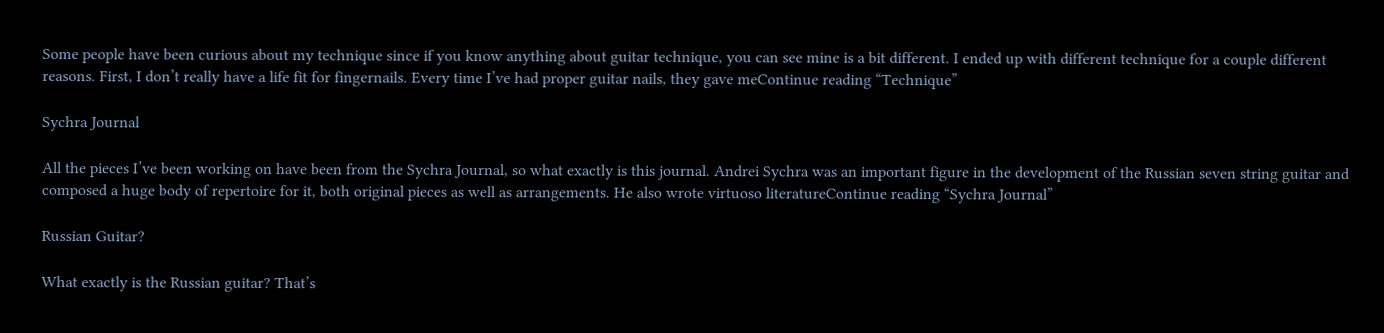Some people have been curious about my technique since if you know anything about guitar technique, you can see mine is a bit different. I ended up with different technique for a couple different reasons. First, I don’t really have a life fit for fingernails. Every time I’ve had proper guitar nails, they gave meContinue reading “Technique”

Sychra Journal

All the pieces I’ve been working on have been from the Sychra Journal, so what exactly is this journal. Andrei Sychra was an important figure in the development of the Russian seven string guitar and composed a huge body of repertoire for it, both original pieces as well as arrangements. He also wrote virtuoso literatureContinue reading “Sychra Journal”

Russian Guitar?

What exactly is the Russian guitar? That’s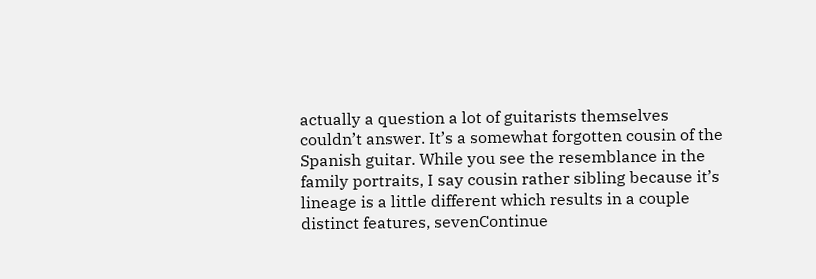actually a question a lot of guitarists themselves couldn’t answer. It’s a somewhat forgotten cousin of the Spanish guitar. While you see the resemblance in the family portraits, I say cousin rather sibling because it’s lineage is a little different which results in a couple distinct features, sevenContinue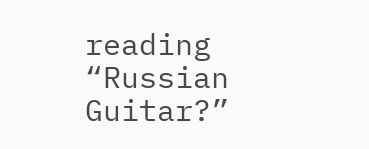reading “Russian Guitar?”